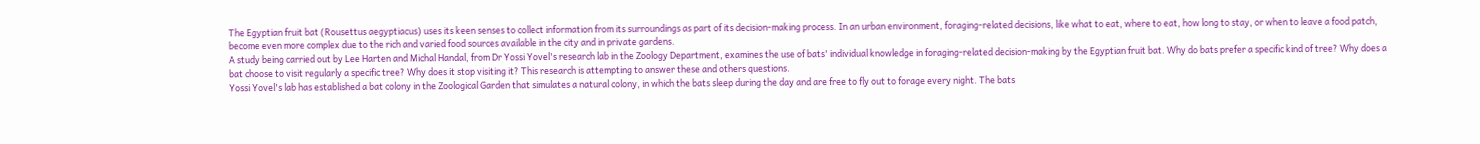The Egyptian fruit bat (Rousettus aegyptiacus) uses its keen senses to collect information from its surroundings as part of its decision-making process. In an urban environment, foraging-related decisions, like what to eat, where to eat, how long to stay, or when to leave a food patch, become even more complex due to the rich and varied food sources available in the city and in private gardens.
A study being carried out by Lee Harten and Michal Handal, from Dr Yossi Yovel's research lab in the Zoology Department, examines the use of bats' individual knowledge in foraging-related decision-making by the Egyptian fruit bat. Why do bats prefer a specific kind of tree? Why does a bat choose to visit regularly a specific tree? Why does it stop visiting it? This research is attempting to answer these and others questions.
Yossi Yovel's lab has established a bat colony in the Zoological Garden that simulates a natural colony, in which the bats sleep during the day and are free to fly out to forage every night. The bats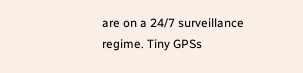are on a 24/7 surveillance regime. Tiny GPSs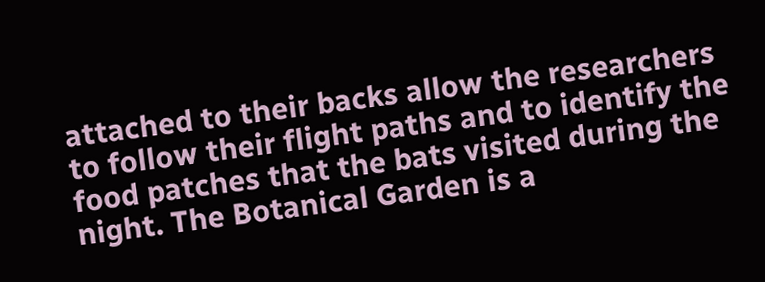attached to their backs allow the researchers to follow their flight paths and to identify the food patches that the bats visited during the night. The Botanical Garden is a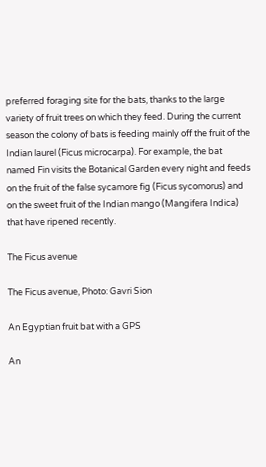preferred foraging site for the bats, thanks to the large variety of fruit trees on which they feed. During the current season the colony of bats is feeding mainly off the fruit of the Indian laurel (Ficus microcarpa). For example, the bat named Fin visits the Botanical Garden every night and feeds on the fruit of the false sycamore fig (Ficus sycomorus) and on the sweet fruit of the Indian mango (Mangifera Indica) that have ripened recently.

The Ficus avenue

The Ficus avenue, Photo: Gavri Sion

An Egyptian fruit bat with a GPS

An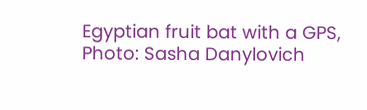Egyptian fruit bat with a GPS, Photo: Sasha Danylovich